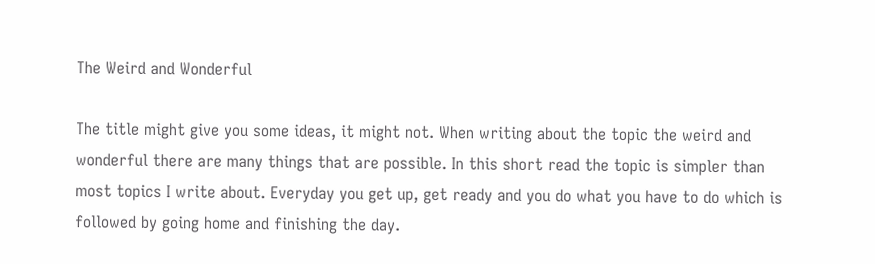The Weird and Wonderful

The title might give you some ideas, it might not. When writing about the topic the weird and wonderful there are many things that are possible. In this short read the topic is simpler than most topics I write about. Everyday you get up, get ready and you do what you have to do which is followed by going home and finishing the day.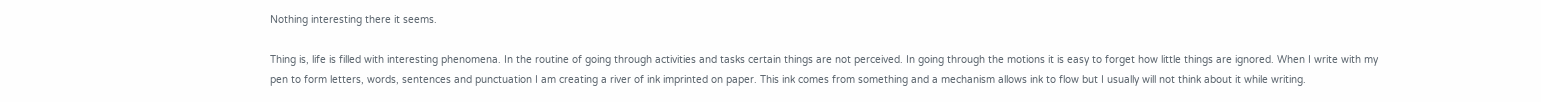Nothing interesting there it seems.

Thing is, life is filled with interesting phenomena. In the routine of going through activities and tasks certain things are not perceived. In going through the motions it is easy to forget how little things are ignored. When I write with my pen to form letters, words, sentences and punctuation I am creating a river of ink imprinted on paper. This ink comes from something and a mechanism allows ink to flow but I usually will not think about it while writing.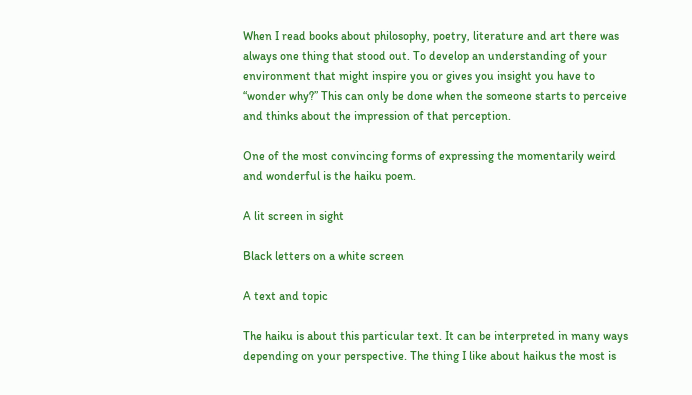When I read books about philosophy, poetry, literature and art there was always one thing that stood out. To develop an understanding of your environment that might inspire you or gives you insight you have to “wonder why?” This can only be done when the someone starts to perceive and thinks about the impression of that perception.

One of the most convincing forms of expressing the momentarily weird and wonderful is the haiku poem.

A lit screen in sight

Black letters on a white screen

A text and topic

The haiku is about this particular text. It can be interpreted in many ways depending on your perspective. The thing I like about haikus the most is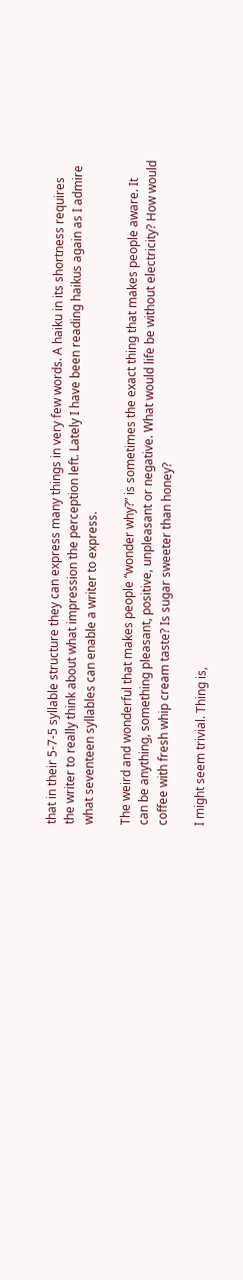that in their 5-7-5 syllable structure they can express many things in very few words. A haiku in its shortness requires the writer to really think about what impression the perception left. Lately I have been reading haikus again as I admire what seventeen syllables can enable a writer to express.

The weird and wonderful that makes people “wonder why?” is sometimes the exact thing that makes people aware. It can be anything, something pleasant, positive, unpleasant or negative. What would life be without electricity? How would coffee with fresh whip cream taste? Is sugar sweeter than honey?

I might seem trivial. Thing is,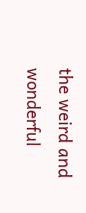the weird and wonderful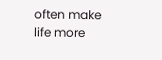often make life more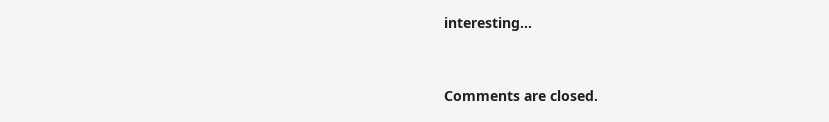interesting…


Comments are closed.